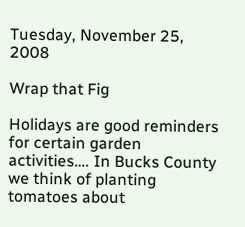Tuesday, November 25, 2008

Wrap that Fig

Holidays are good reminders for certain garden activities…. In Bucks County we think of planting tomatoes about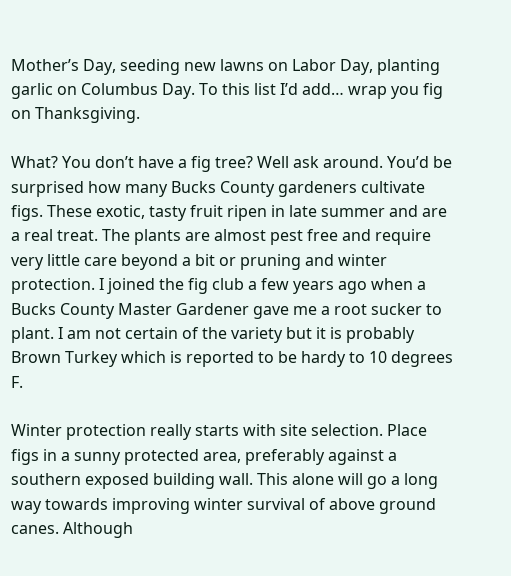Mother’s Day, seeding new lawns on Labor Day, planting garlic on Columbus Day. To this list I’d add… wrap you fig on Thanksgiving.

What? You don’t have a fig tree? Well ask around. You’d be surprised how many Bucks County gardeners cultivate figs. These exotic, tasty fruit ripen in late summer and are a real treat. The plants are almost pest free and require very little care beyond a bit or pruning and winter protection. I joined the fig club a few years ago when a Bucks County Master Gardener gave me a root sucker to plant. I am not certain of the variety but it is probably Brown Turkey which is reported to be hardy to 10 degrees F.

Winter protection really starts with site selection. Place figs in a sunny protected area, preferably against a southern exposed building wall. This alone will go a long way towards improving winter survival of above ground canes. Although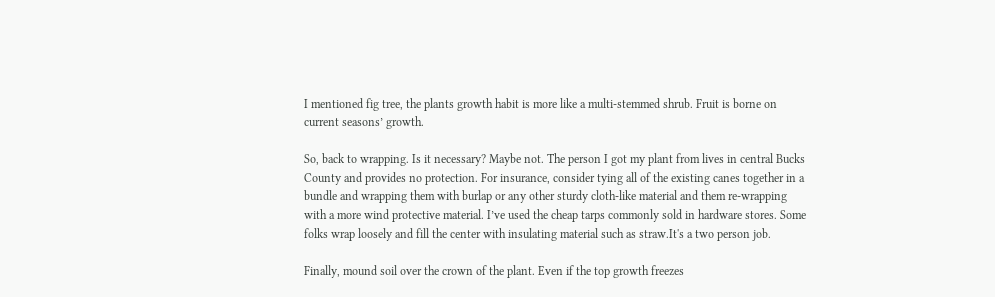I mentioned fig tree, the plants growth habit is more like a multi-stemmed shrub. Fruit is borne on current seasons’ growth.

So, back to wrapping. Is it necessary? Maybe not. The person I got my plant from lives in central Bucks County and provides no protection. For insurance, consider tying all of the existing canes together in a bundle and wrapping them with burlap or any other sturdy cloth-like material and them re-wrapping with a more wind protective material. I’ve used the cheap tarps commonly sold in hardware stores. Some folks wrap loosely and fill the center with insulating material such as straw.It's a two person job.

Finally, mound soil over the crown of the plant. Even if the top growth freezes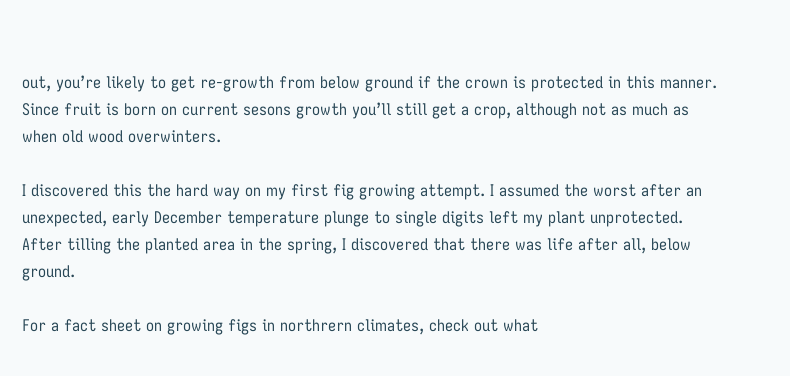out, you’re likely to get re-growth from below ground if the crown is protected in this manner. Since fruit is born on current sesons growth you’ll still get a crop, although not as much as when old wood overwinters.

I discovered this the hard way on my first fig growing attempt. I assumed the worst after an unexpected, early December temperature plunge to single digits left my plant unprotected. After tilling the planted area in the spring, I discovered that there was life after all, below ground.

For a fact sheet on growing figs in northrern climates, check out what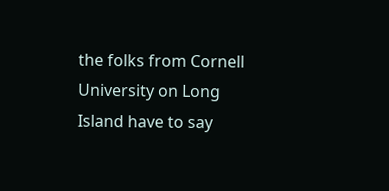the folks from Cornell University on Long Island have to say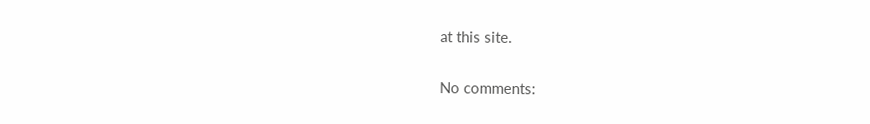at this site.

No comments: